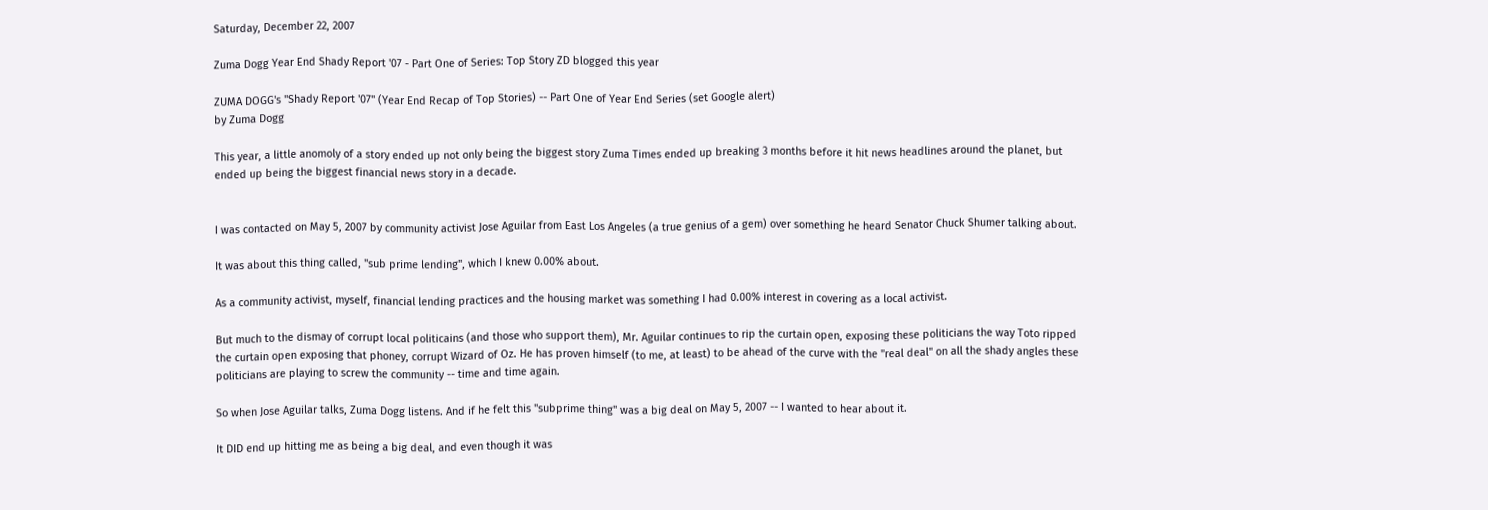Saturday, December 22, 2007

Zuma Dogg Year End Shady Report '07 - Part One of Series: Top Story ZD blogged this year

ZUMA DOGG's "Shady Report '07" (Year End Recap of Top Stories) -- Part One of Year End Series (set Google alert)
by Zuma Dogg

This year, a little anomoly of a story ended up not only being the biggest story Zuma Times ended up breaking 3 months before it hit news headlines around the planet, but ended up being the biggest financial news story in a decade.


I was contacted on May 5, 2007 by community activist Jose Aguilar from East Los Angeles (a true genius of a gem) over something he heard Senator Chuck Shumer talking about.

It was about this thing called, "sub prime lending", which I knew 0.00% about.

As a community activist, myself, financial lending practices and the housing market was something I had 0.00% interest in covering as a local activist.

But much to the dismay of corrupt local politicains (and those who support them), Mr. Aguilar continues to rip the curtain open, exposing these politicians the way Toto ripped the curtain open exposing that phoney, corrupt Wizard of Oz. He has proven himself (to me, at least) to be ahead of the curve with the "real deal" on all the shady angles these politicians are playing to screw the community -- time and time again.

So when Jose Aguilar talks, Zuma Dogg listens. And if he felt this "subprime thing" was a big deal on May 5, 2007 -- I wanted to hear about it.

It DID end up hitting me as being a big deal, and even though it was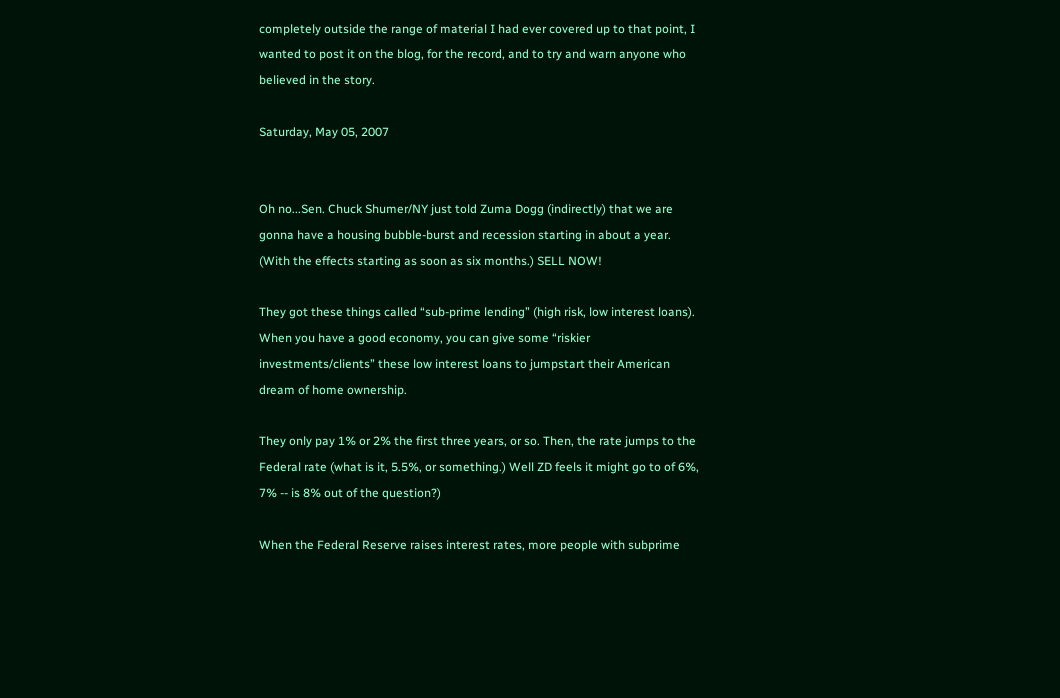completely outside the range of material I had ever covered up to that point, I wanted to post it on the blog, for the record, and to try and warn anyone who believed in the story.

Saturday, May 05, 2007


Oh no...Sen. Chuck Shumer/NY just told Zuma Dogg (indirectly) that we are gonna have a housing bubble-burst and recession starting in about a year. (With the effects starting as soon as six months.) SELL NOW!

They got these things called “sub-prime lending” (high risk, low interest loans). When you have a good economy, you can give some “riskier investments/clients” these low interest loans to jumpstart their American dream of home ownership.

They only pay 1% or 2% the first three years, or so. Then, the rate jumps to the Federal rate (what is it, 5.5%, or something.) Well ZD feels it might go to of 6%, 7% -- is 8% out of the question?)

When the Federal Reserve raises interest rates, more people with subprime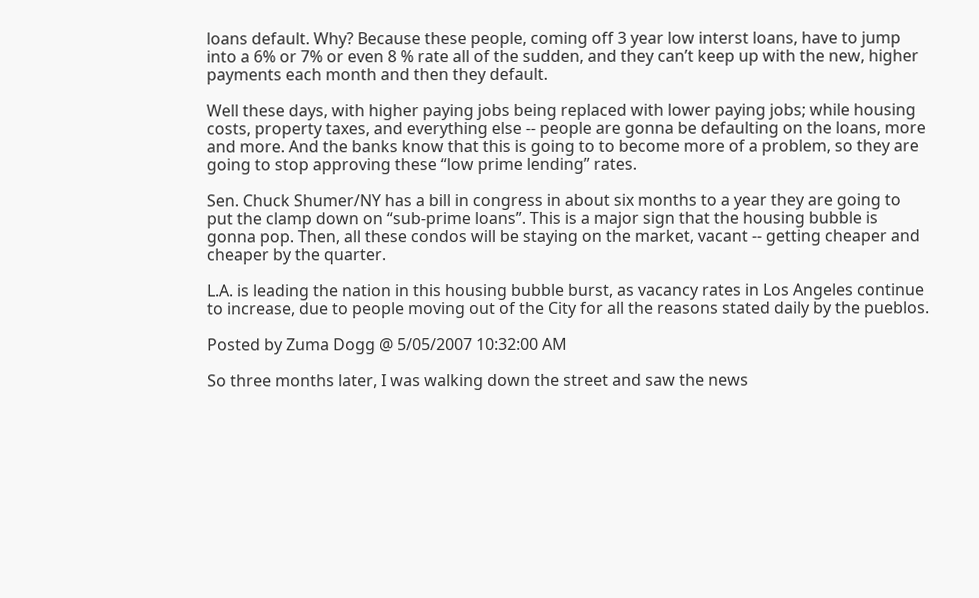loans default. Why? Because these people, coming off 3 year low interst loans, have to jump into a 6% or 7% or even 8 % rate all of the sudden, and they can’t keep up with the new, higher payments each month and then they default.

Well these days, with higher paying jobs being replaced with lower paying jobs; while housing costs, property taxes, and everything else -- people are gonna be defaulting on the loans, more and more. And the banks know that this is going to to become more of a problem, so they are going to stop approving these “low prime lending” rates.

Sen. Chuck Shumer/NY has a bill in congress in about six months to a year they are going to put the clamp down on “sub-prime loans”. This is a major sign that the housing bubble is gonna pop. Then, all these condos will be staying on the market, vacant -- getting cheaper and cheaper by the quarter.

L.A. is leading the nation in this housing bubble burst, as vacancy rates in Los Angeles continue to increase, due to people moving out of the City for all the reasons stated daily by the pueblos.

Posted by Zuma Dogg @ 5/05/2007 10:32:00 AM

So three months later, I was walking down the street and saw the news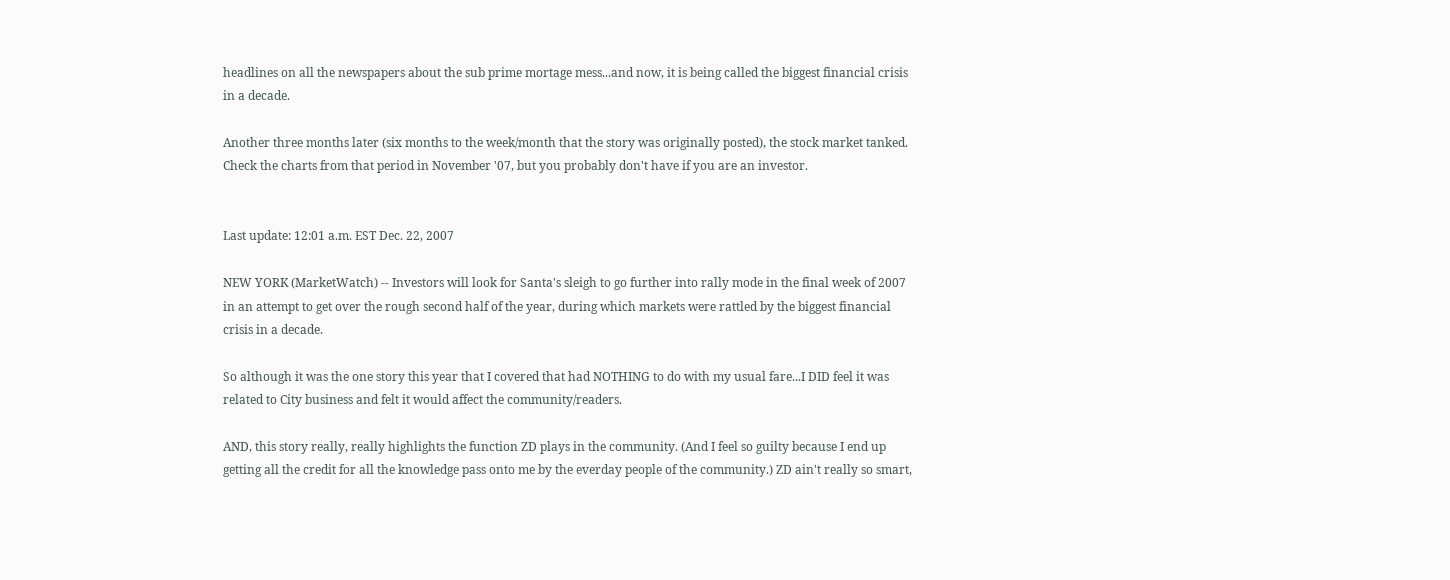headlines on all the newspapers about the sub prime mortage mess...and now, it is being called the biggest financial crisis in a decade.

Another three months later (six months to the week/month that the story was originally posted), the stock market tanked. Check the charts from that period in November '07, but you probably don't have if you are an investor.


Last update: 12:01 a.m. EST Dec. 22, 2007

NEW YORK (MarketWatch) -- Investors will look for Santa's sleigh to go further into rally mode in the final week of 2007 in an attempt to get over the rough second half of the year, during which markets were rattled by the biggest financial crisis in a decade.

So although it was the one story this year that I covered that had NOTHING to do with my usual fare...I DID feel it was related to City business and felt it would affect the community/readers.

AND, this story really, really highlights the function ZD plays in the community. (And I feel so guilty because I end up getting all the credit for all the knowledge pass onto me by the everday people of the community.) ZD ain't really so smart,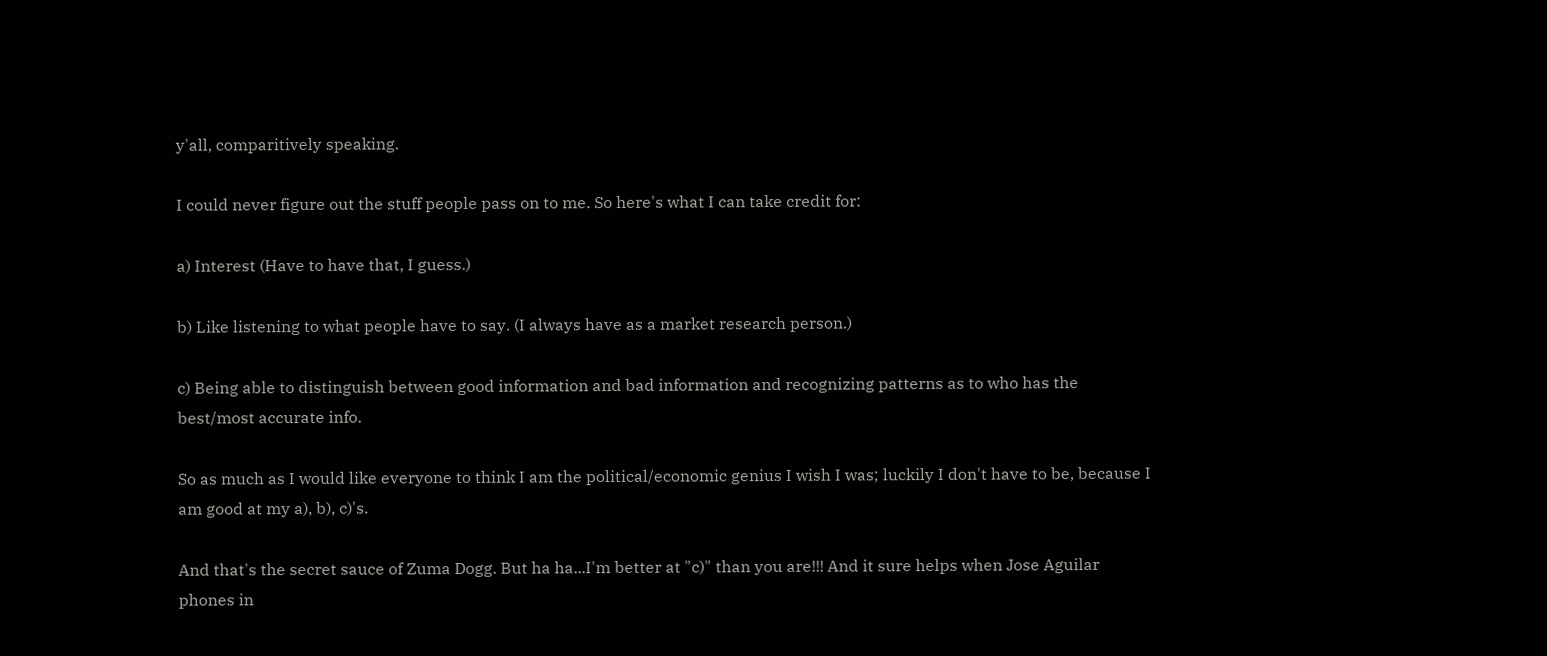y'all, comparitively speaking.

I could never figure out the stuff people pass on to me. So here's what I can take credit for:

a) Interest (Have to have that, I guess.)

b) Like listening to what people have to say. (I always have as a market research person.)

c) Being able to distinguish between good information and bad information and recognizing patterns as to who has the best/most accurate info.

So as much as I would like everyone to think I am the political/economic genius I wish I was; luckily I don't have to be, because I am good at my a), b), c)'s.

And that's the secret sauce of Zuma Dogg. But ha ha...I'm better at "c)" than you are!!! And it sure helps when Jose Aguilar phones in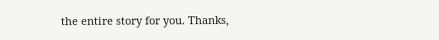the entire story for you. Thanks,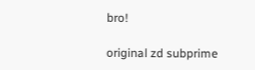bro!

original zd subprime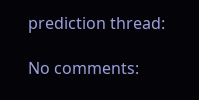prediction thread:

No comments: